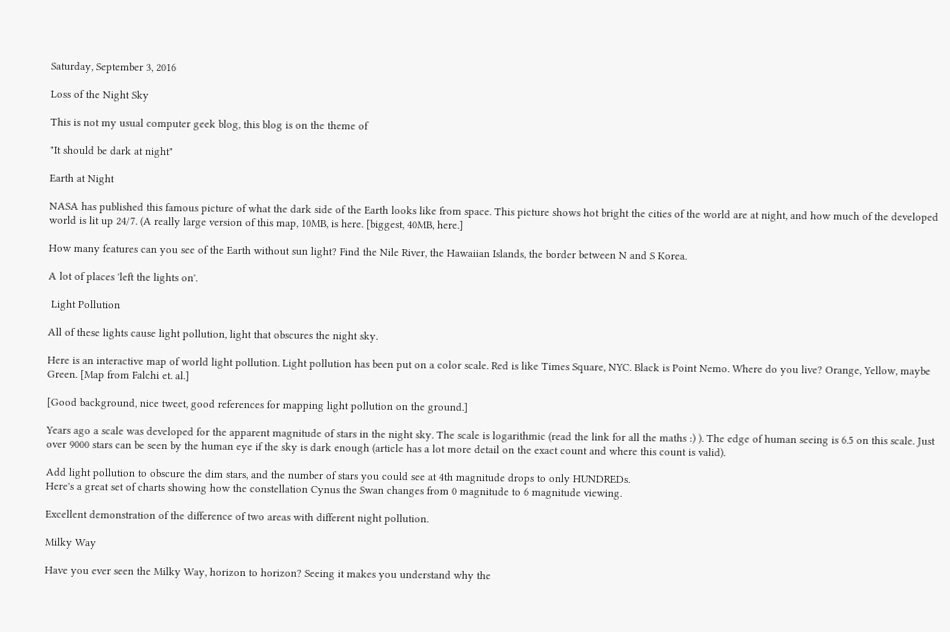Saturday, September 3, 2016

Loss of the Night Sky

This is not my usual computer geek blog, this blog is on the theme of

"It should be dark at night"

Earth at Night

NASA has published this famous picture of what the dark side of the Earth looks like from space. This picture shows hot bright the cities of the world are at night, and how much of the developed world is lit up 24/7. (A really large version of this map, 10MB, is here. [biggest, 40MB, here.]

How many features can you see of the Earth without sun light? Find the Nile River, the Hawaiian Islands, the border between N and S Korea.

A lot of places 'left the lights on'.

 Light Pollution

All of these lights cause light pollution, light that obscures the night sky.

Here is an interactive map of world light pollution. Light pollution has been put on a color scale. Red is like Times Square, NYC. Black is Point Nemo. Where do you live? Orange, Yellow, maybe Green. [Map from Falchi et. al.]

[Good background, nice tweet, good references for mapping light pollution on the ground.]

Years ago a scale was developed for the apparent magnitude of stars in the night sky. The scale is logarithmic (read the link for all the maths :) ). The edge of human seeing is 6.5 on this scale. Just over 9000 stars can be seen by the human eye if the sky is dark enough (article has a lot more detail on the exact count and where this count is valid).

Add light pollution to obscure the dim stars, and the number of stars you could see at 4th magnitude drops to only HUNDREDs.
Here's a great set of charts showing how the constellation Cynus the Swan changes from 0 magnitude to 6 magnitude viewing.

Excellent demonstration of the difference of two areas with different night pollution.

Milky Way

Have you ever seen the Milky Way, horizon to horizon? Seeing it makes you understand why the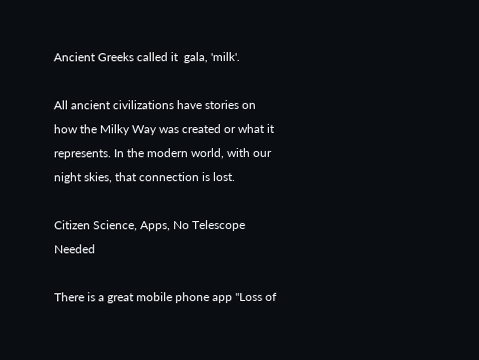Ancient Greeks called it  gala, 'milk'.

All ancient civilizations have stories on how the Milky Way was created or what it represents. In the modern world, with our night skies, that connection is lost.

Citizen Science, Apps, No Telescope Needed

There is a great mobile phone app "Loss of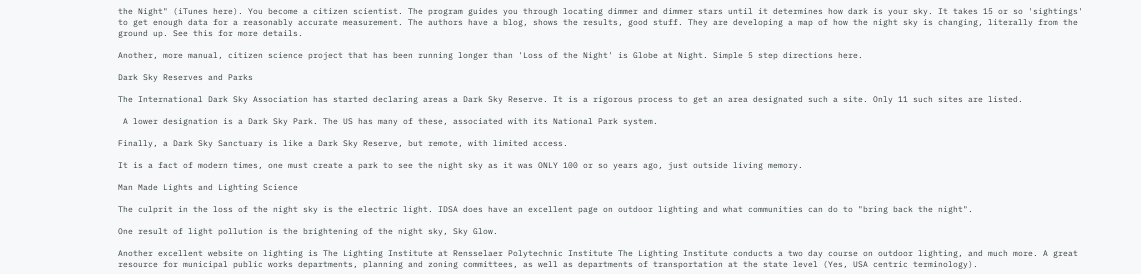the Night" (iTunes here). You become a citizen scientist. The program guides you through locating dimmer and dimmer stars until it determines how dark is your sky. It takes 15 or so 'sightings' to get enough data for a reasonably accurate measurement. The authors have a blog, shows the results, good stuff. They are developing a map of how the night sky is changing, literally from the ground up. See this for more details.

Another, more manual, citizen science project that has been running longer than 'Loss of the Night' is Globe at Night. Simple 5 step directions here.

Dark Sky Reserves and Parks

The International Dark Sky Association has started declaring areas a Dark Sky Reserve. It is a rigorous process to get an area designated such a site. Only 11 such sites are listed.

 A lower designation is a Dark Sky Park. The US has many of these, associated with its National Park system.

Finally, a Dark Sky Sanctuary is like a Dark Sky Reserve, but remote, with limited access.

It is a fact of modern times, one must create a park to see the night sky as it was ONLY 100 or so years ago, just outside living memory.

Man Made Lights and Lighting Science

The culprit in the loss of the night sky is the electric light. IDSA does have an excellent page on outdoor lighting and what communities can do to "bring back the night".

One result of light pollution is the brightening of the night sky, Sky Glow.

Another excellent website on lighting is The Lighting Institute at Rensselaer Polytechnic Institute The Lighting Institute conducts a two day course on outdoor lighting, and much more. A great resource for municipal public works departments, planning and zoning committees, as well as departments of transportation at the state level (Yes, USA centric terminology).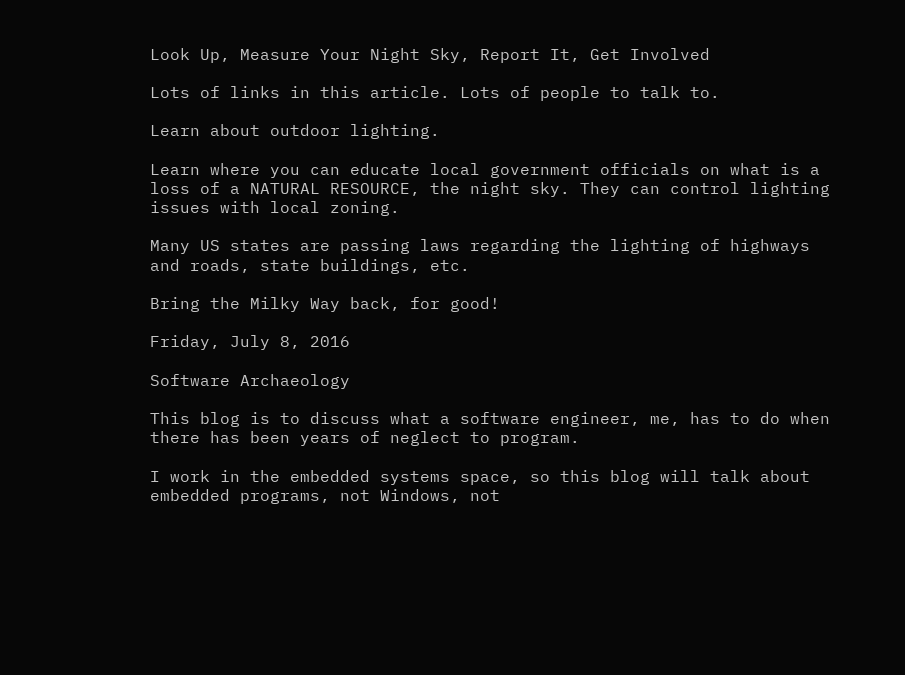Look Up, Measure Your Night Sky, Report It, Get Involved

Lots of links in this article. Lots of people to talk to.

Learn about outdoor lighting.

Learn where you can educate local government officials on what is a loss of a NATURAL RESOURCE, the night sky. They can control lighting issues with local zoning.

Many US states are passing laws regarding the lighting of highways and roads, state buildings, etc.

Bring the Milky Way back, for good!

Friday, July 8, 2016

Software Archaeology

This blog is to discuss what a software engineer, me, has to do when there has been years of neglect to program.

I work in the embedded systems space, so this blog will talk about embedded programs, not Windows, not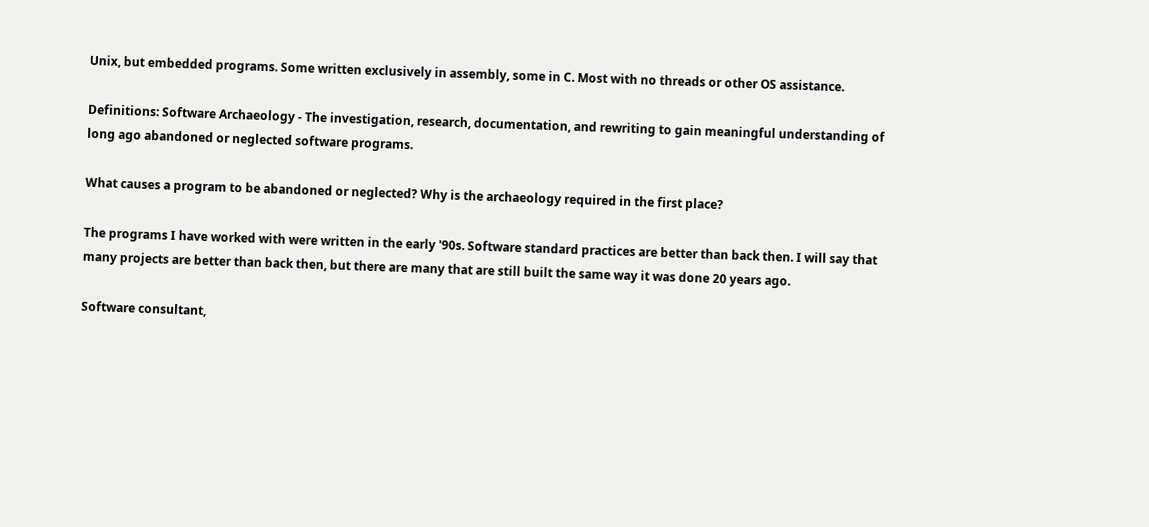Unix, but embedded programs. Some written exclusively in assembly, some in C. Most with no threads or other OS assistance.

Definitions: Software Archaeology - The investigation, research, documentation, and rewriting to gain meaningful understanding of long ago abandoned or neglected software programs.

What causes a program to be abandoned or neglected? Why is the archaeology required in the first place?

The programs I have worked with were written in the early '90s. Software standard practices are better than back then. I will say that many projects are better than back then, but there are many that are still built the same way it was done 20 years ago.

Software consultant,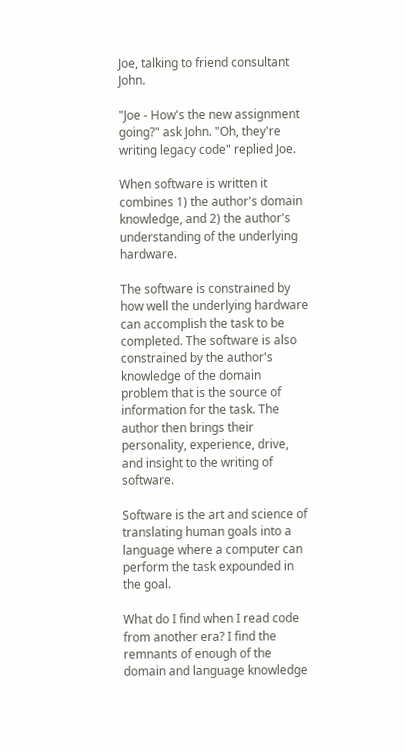Joe, talking to friend consultant John.

"Joe - How's the new assignment going?" ask John. "Oh, they're writing legacy code" replied Joe.

When software is written it combines 1) the author's domain knowledge, and 2) the author's understanding of the underlying hardware.

The software is constrained by how well the underlying hardware can accomplish the task to be completed. The software is also constrained by the author's knowledge of the domain problem that is the source of information for the task. The author then brings their personality, experience, drive, and insight to the writing of software.

Software is the art and science of translating human goals into a language where a computer can perform the task expounded in the goal.

What do I find when I read code from another era? I find the remnants of enough of the domain and language knowledge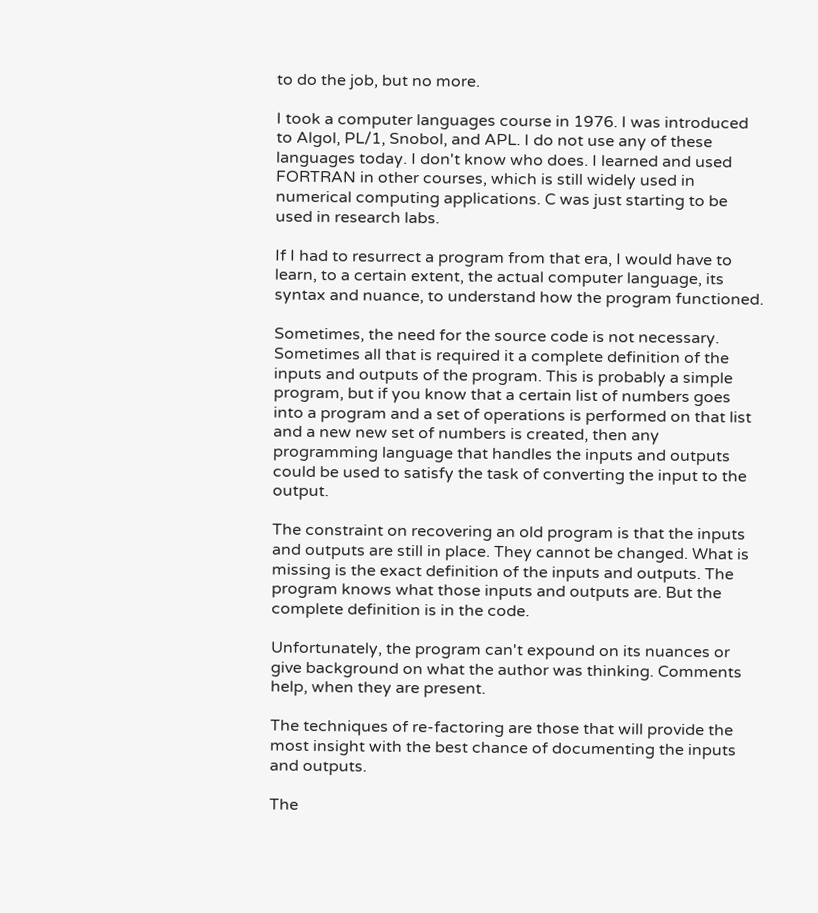to do the job, but no more.

I took a computer languages course in 1976. I was introduced to Algol, PL/1, Snobol, and APL. I do not use any of these languages today. I don't know who does. I learned and used FORTRAN in other courses, which is still widely used in numerical computing applications. C was just starting to be used in research labs.

If I had to resurrect a program from that era, I would have to learn, to a certain extent, the actual computer language, its syntax and nuance, to understand how the program functioned.

Sometimes, the need for the source code is not necessary. Sometimes all that is required it a complete definition of the inputs and outputs of the program. This is probably a simple program, but if you know that a certain list of numbers goes into a program and a set of operations is performed on that list and a new new set of numbers is created, then any programming language that handles the inputs and outputs could be used to satisfy the task of converting the input to the output.

The constraint on recovering an old program is that the inputs and outputs are still in place. They cannot be changed. What is missing is the exact definition of the inputs and outputs. The program knows what those inputs and outputs are. But the complete definition is in the code.

Unfortunately, the program can't expound on its nuances or give background on what the author was thinking. Comments help, when they are present.

The techniques of re-factoring are those that will provide the most insight with the best chance of documenting the inputs and outputs.

The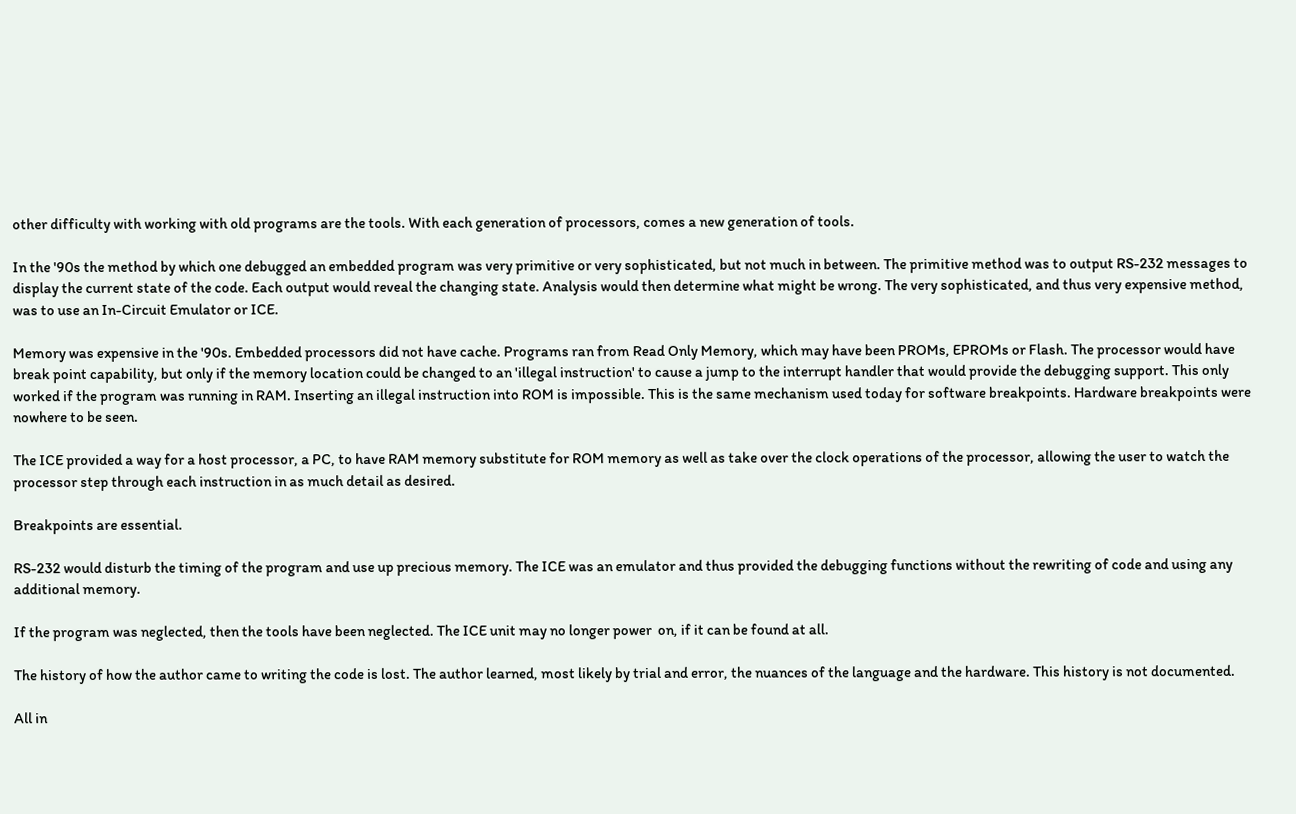other difficulty with working with old programs are the tools. With each generation of processors, comes a new generation of tools.

In the '90s the method by which one debugged an embedded program was very primitive or very sophisticated, but not much in between. The primitive method was to output RS-232 messages to display the current state of the code. Each output would reveal the changing state. Analysis would then determine what might be wrong. The very sophisticated, and thus very expensive method, was to use an In-Circuit Emulator or ICE.

Memory was expensive in the '90s. Embedded processors did not have cache. Programs ran from Read Only Memory, which may have been PROMs, EPROMs or Flash. The processor would have break point capability, but only if the memory location could be changed to an 'illegal instruction' to cause a jump to the interrupt handler that would provide the debugging support. This only worked if the program was running in RAM. Inserting an illegal instruction into ROM is impossible. This is the same mechanism used today for software breakpoints. Hardware breakpoints were nowhere to be seen.

The ICE provided a way for a host processor, a PC, to have RAM memory substitute for ROM memory as well as take over the clock operations of the processor, allowing the user to watch the processor step through each instruction in as much detail as desired.

Breakpoints are essential.

RS-232 would disturb the timing of the program and use up precious memory. The ICE was an emulator and thus provided the debugging functions without the rewriting of code and using any additional memory.

If the program was neglected, then the tools have been neglected. The ICE unit may no longer power  on, if it can be found at all.

The history of how the author came to writing the code is lost. The author learned, most likely by trial and error, the nuances of the language and the hardware. This history is not documented.

All in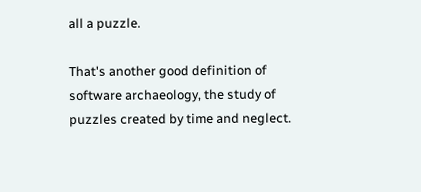all a puzzle.

That's another good definition of software archaeology, the study of puzzles created by time and neglect.